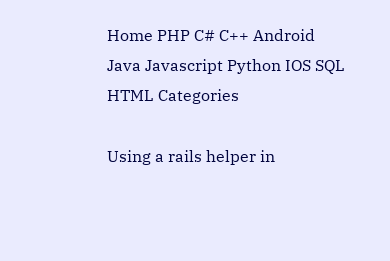Home PHP C# C++ Android Java Javascript Python IOS SQL HTML Categories

Using a rails helper in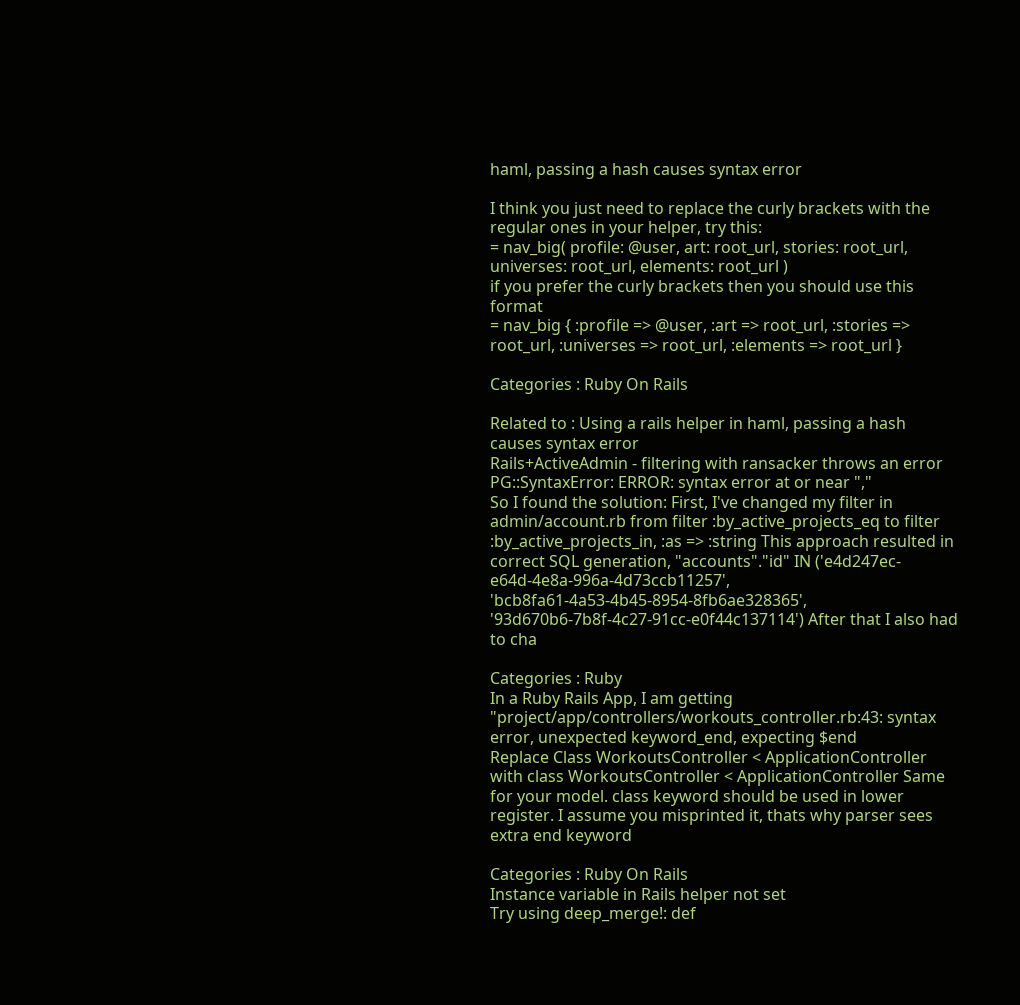haml, passing a hash causes syntax error

I think you just need to replace the curly brackets with the regular ones in your helper, try this:
= nav_big( profile: @user, art: root_url, stories: root_url, universes: root_url, elements: root_url )
if you prefer the curly brackets then you should use this format
= nav_big { :profile => @user, :art => root_url, :stories => root_url, :universes => root_url, :elements => root_url }

Categories : Ruby On Rails

Related to : Using a rails helper in haml, passing a hash causes syntax error
Rails+ActiveAdmin - filtering with ransacker throws an error PG::SyntaxError: ERROR: syntax error at or near ","
So I found the solution: First, I've changed my filter in admin/account.rb from filter :by_active_projects_eq to filter :by_active_projects_in, :as => :string This approach resulted in correct SQL generation, "accounts"."id" IN ('e4d247ec-e64d-4e8a-996a-4d73ccb11257', 'bcb8fa61-4a53-4b45-8954-8fb6ae328365', '93d670b6-7b8f-4c27-91cc-e0f44c137114') After that I also had to cha

Categories : Ruby
In a Ruby Rails App, I am getting "project/app/controllers/workouts_controller.rb:43: syntax error, unexpected keyword_end, expecting $end
Replace Class WorkoutsController < ApplicationController with class WorkoutsController < ApplicationController Same for your model. class keyword should be used in lower register. I assume you misprinted it, thats why parser sees extra end keyword

Categories : Ruby On Rails
Instance variable in Rails helper not set
Try using deep_merge!: def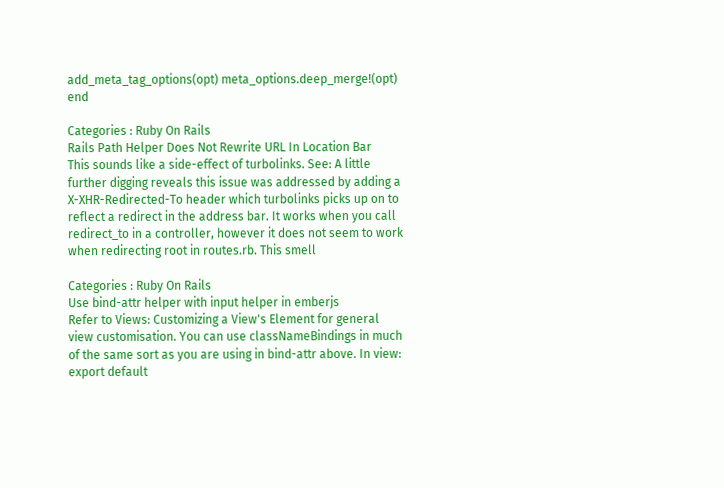add_meta_tag_options(opt) meta_options.deep_merge!(opt) end

Categories : Ruby On Rails
Rails Path Helper Does Not Rewrite URL In Location Bar
This sounds like a side-effect of turbolinks. See: A little further digging reveals this issue was addressed by adding a X-XHR-Redirected-To header which turbolinks picks up on to reflect a redirect in the address bar. It works when you call redirect_to in a controller, however it does not seem to work when redirecting root in routes.rb. This smell

Categories : Ruby On Rails
Use bind-attr helper with input helper in emberjs
Refer to Views: Customizing a View's Element for general view customisation. You can use classNameBindings in much of the same sort as you are using in bind-attr above. In view: export default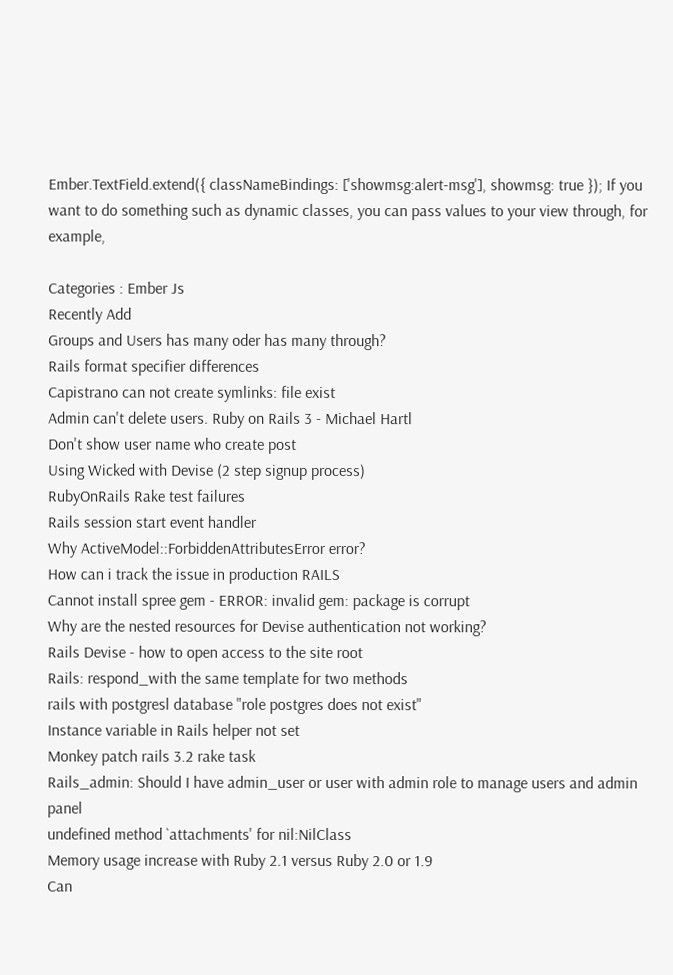Ember.TextField.extend({ classNameBindings: ['showmsg:alert-msg'], showmsg: true }); If you want to do something such as dynamic classes, you can pass values to your view through, for example,

Categories : Ember Js
Recently Add
Groups and Users has many oder has many through?
Rails format specifier differences
Capistrano can not create symlinks: file exist
Admin can't delete users. Ruby on Rails 3 - Michael Hartl
Don't show user name who create post
Using Wicked with Devise (2 step signup process)
RubyOnRails Rake test failures
Rails session start event handler
Why ActiveModel::ForbiddenAttributesError error?
How can i track the issue in production RAILS
Cannot install spree gem - ERROR: invalid gem: package is corrupt
Why are the nested resources for Devise authentication not working?
Rails Devise - how to open access to the site root
Rails: respond_with the same template for two methods
rails with postgresl database "role postgres does not exist"
Instance variable in Rails helper not set
Monkey patch rails 3.2 rake task
Rails_admin: Should I have admin_user or user with admin role to manage users and admin panel
undefined method `attachments' for nil:NilClass
Memory usage increase with Ruby 2.1 versus Ruby 2.0 or 1.9
Can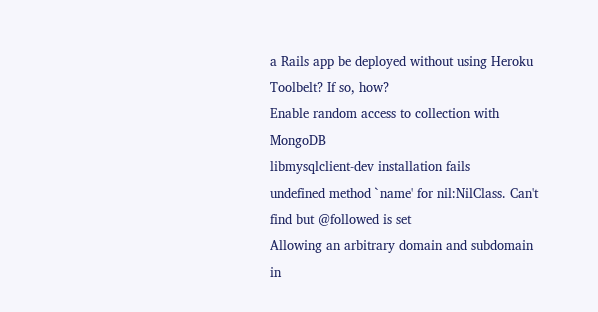a Rails app be deployed without using Heroku Toolbelt? If so, how?
Enable random access to collection with MongoDB
libmysqlclient-dev installation fails
undefined method `name' for nil:NilClass. Can't find but @followed is set
Allowing an arbitrary domain and subdomain in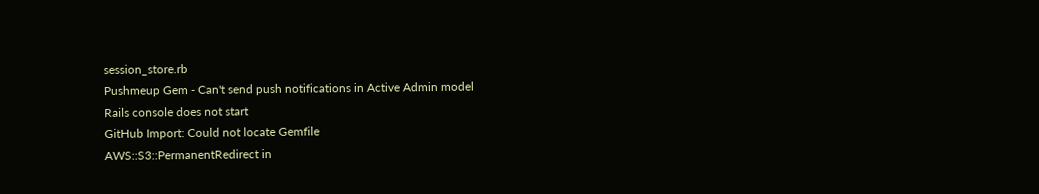session_store.rb
Pushmeup Gem - Can't send push notifications in Active Admin model
Rails console does not start
GitHub Import: Could not locate Gemfile
AWS::S3::PermanentRedirect in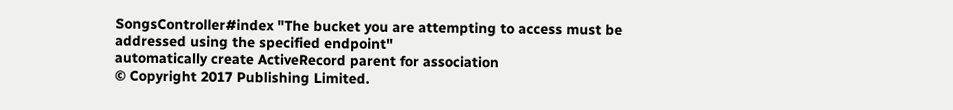SongsController#index "The bucket you are attempting to access must be addressed using the specified endpoint"
automatically create ActiveRecord parent for association
© Copyright 2017 Publishing Limited.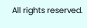All rights reserved.